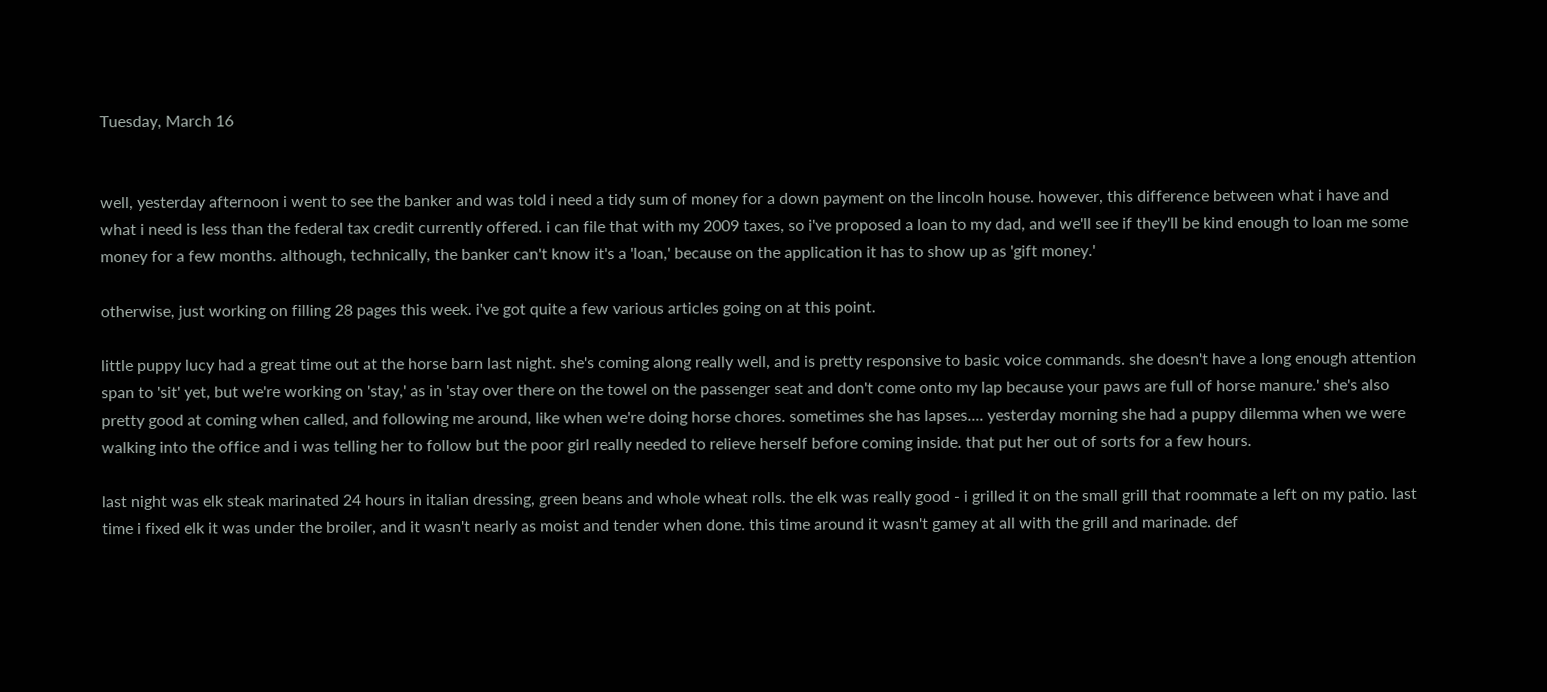Tuesday, March 16


well, yesterday afternoon i went to see the banker and was told i need a tidy sum of money for a down payment on the lincoln house. however, this difference between what i have and what i need is less than the federal tax credit currently offered. i can file that with my 2009 taxes, so i've proposed a loan to my dad, and we'll see if they'll be kind enough to loan me some money for a few months. although, technically, the banker can't know it's a 'loan,' because on the application it has to show up as 'gift money.'

otherwise, just working on filling 28 pages this week. i've got quite a few various articles going on at this point.

little puppy lucy had a great time out at the horse barn last night. she's coming along really well, and is pretty responsive to basic voice commands. she doesn't have a long enough attention span to 'sit' yet, but we're working on 'stay,' as in 'stay over there on the towel on the passenger seat and don't come onto my lap because your paws are full of horse manure.' she's also pretty good at coming when called, and following me around, like when we're doing horse chores. sometimes she has lapses.... yesterday morning she had a puppy dilemma when we were walking into the office and i was telling her to follow but the poor girl really needed to relieve herself before coming inside. that put her out of sorts for a few hours.

last night was elk steak marinated 24 hours in italian dressing, green beans and whole wheat rolls. the elk was really good - i grilled it on the small grill that roommate a left on my patio. last time i fixed elk it was under the broiler, and it wasn't nearly as moist and tender when done. this time around it wasn't gamey at all with the grill and marinade. def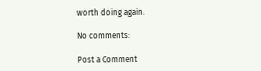worth doing again.

No comments:

Post a Comment